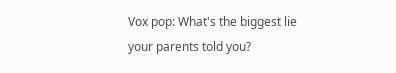Vox pop: What's the biggest lie your parents told you?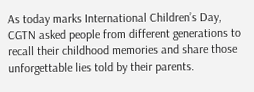As today marks International Children’s Day, CGTN asked people from different generations to recall their childhood memories and share those unforgettable lies told by their parents.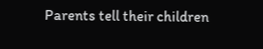Parents tell their children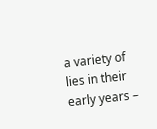a variety of lies in their early years –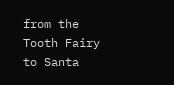from the Tooth Fairy to Santa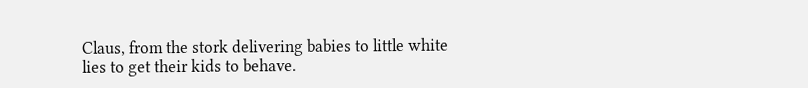Claus, from the stork delivering babies to little white lies to get their kids to behave.